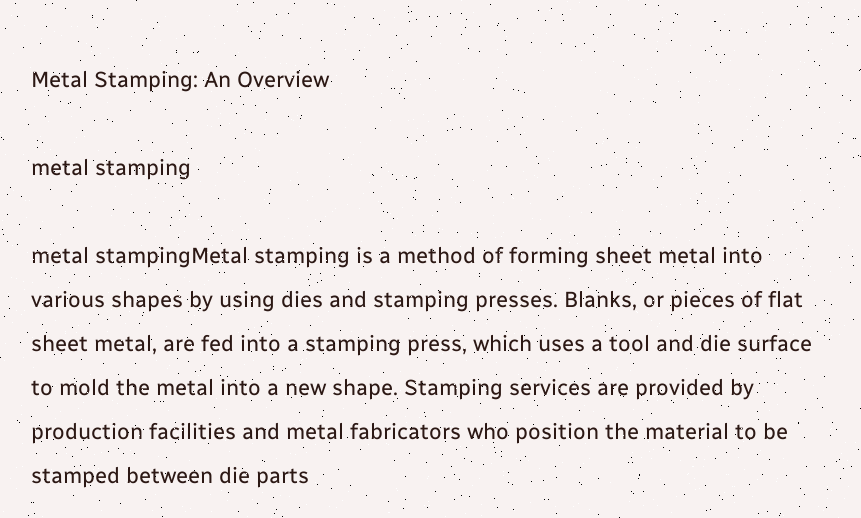Metal Stamping: An Overview

metal stamping

metal stampingMetal stamping is a method of forming sheet metal into various shapes by using dies and stamping presses. Blanks, or pieces of flat sheet metal, are fed into a stamping press, which uses a tool and die surface to mold the metal into a new shape. Stamping services are provided by production facilities and metal fabricators who position the material to be stamped between die parts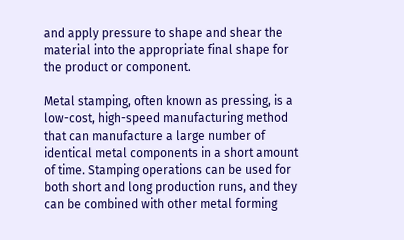and apply pressure to shape and shear the material into the appropriate final shape for the product or component.

Metal stamping, often known as pressing, is a low-cost, high-speed manufacturing method that can manufacture a large number of identical metal components in a short amount of time. Stamping operations can be used for both short and long production runs, and they can be combined with other metal forming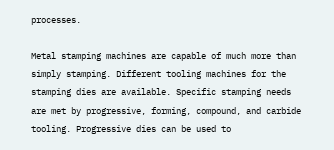processes.

Metal stamping machines are capable of much more than simply stamping. Different tooling machines for the stamping dies are available. Specific stamping needs are met by progressive, forming, compound, and carbide tooling. Progressive dies can be used to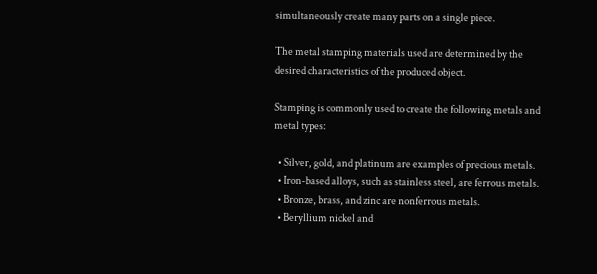simultaneously create many parts on a single piece.

The metal stamping materials used are determined by the desired characteristics of the produced object.

Stamping is commonly used to create the following metals and metal types:

  • Silver, gold, and platinum are examples of precious metals.
  • Iron-based alloys, such as stainless steel, are ferrous metals.
  • Bronze, brass, and zinc are nonferrous metals.
  • Beryllium nickel and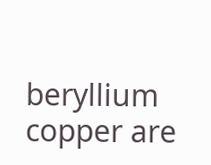beryllium copper are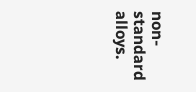non-standard alloys.